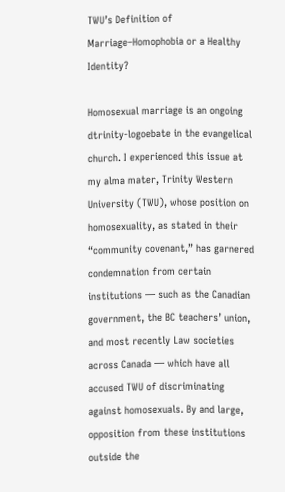TWU’s Definition of Marriage–Homophobia or a Healthy Identity?

Homosexual marriage is an ongoing dtrinity-logoebate in the evangelical church. I experienced this issue at my alma mater, Trinity Western University (TWU), whose position on homosexuality, as stated in their “community covenant,” has garnered condemnation from certain institutions — such as the Canadian government, the BC teachers’ union, and most recently Law societies across Canada — which have all accused TWU of discriminating against homosexuals. By and large, opposition from these institutions outside the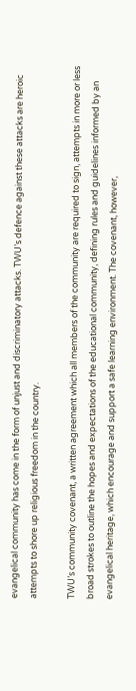evangelical community has come in the form of unjust and discriminatory attacks. TWU’s defence against these attacks are heroic attempts to shore up religious freedom in the country.

TWU’s community covenant, a written agreement which all members of the community are required to sign, attempts in more or less broad strokes to outline the hopes and expectations of the educational community, defining rules and guidelines informed by an evangelical heritage, which encourage and support a safe learning environment. The covenant, however,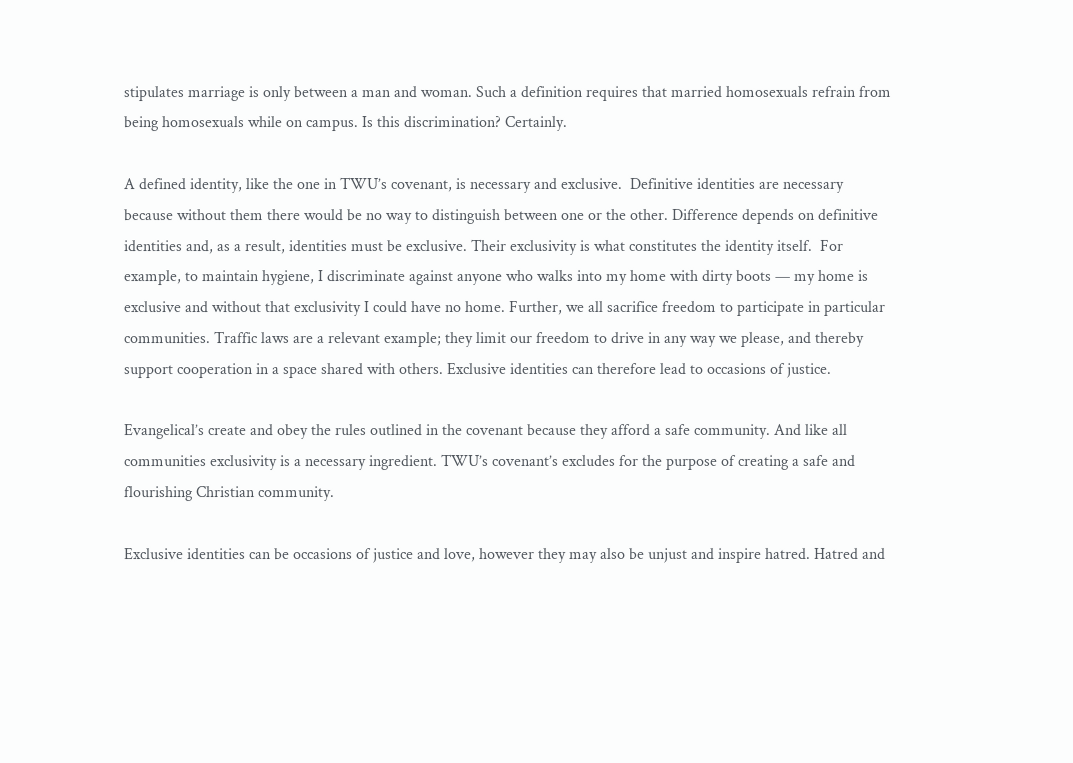stipulates marriage is only between a man and woman. Such a definition requires that married homosexuals refrain from being homosexuals while on campus. Is this discrimination? Certainly.

A defined identity, like the one in TWU’s covenant, is necessary and exclusive.  Definitive identities are necessary because without them there would be no way to distinguish between one or the other. Difference depends on definitive identities and, as a result, identities must be exclusive. Their exclusivity is what constitutes the identity itself.  For example, to maintain hygiene, I discriminate against anyone who walks into my home with dirty boots — my home is exclusive and without that exclusivity I could have no home. Further, we all sacrifice freedom to participate in particular communities. Traffic laws are a relevant example; they limit our freedom to drive in any way we please, and thereby support cooperation in a space shared with others. Exclusive identities can therefore lead to occasions of justice.

Evangelical’s create and obey the rules outlined in the covenant because they afford a safe community. And like all communities exclusivity is a necessary ingredient. TWU’s covenant’s excludes for the purpose of creating a safe and flourishing Christian community.

Exclusive identities can be occasions of justice and love, however they may also be unjust and inspire hatred. Hatred and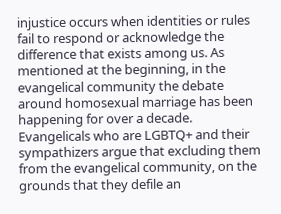injustice occurs when identities or rules fail to respond or acknowledge the difference that exists among us. As mentioned at the beginning, in the evangelical community the debate around homosexual marriage has been happening for over a decade. Evangelicals who are LGBTQ+ and their sympathizers argue that excluding them  from the evangelical community, on the grounds that they defile an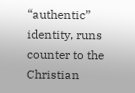“authentic” identity, runs counter to the Christian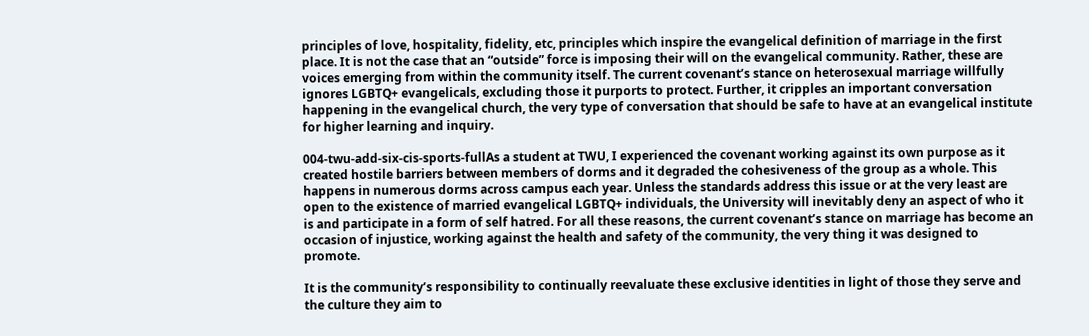principles of love, hospitality, fidelity, etc, principles which inspire the evangelical definition of marriage in the first place. It is not the case that an “outside” force is imposing their will on the evangelical community. Rather, these are voices emerging from within the community itself. The current covenant’s stance on heterosexual marriage willfully ignores LGBTQ+ evangelicals, excluding those it purports to protect. Further, it cripples an important conversation happening in the evangelical church, the very type of conversation that should be safe to have at an evangelical institute for higher learning and inquiry.

004-twu-add-six-cis-sports-fullAs a student at TWU, I experienced the covenant working against its own purpose as it created hostile barriers between members of dorms and it degraded the cohesiveness of the group as a whole. This happens in numerous dorms across campus each year. Unless the standards address this issue or at the very least are open to the existence of married evangelical LGBTQ+ individuals, the University will inevitably deny an aspect of who it is and participate in a form of self hatred. For all these reasons, the current covenant’s stance on marriage has become an occasion of injustice, working against the health and safety of the community, the very thing it was designed to promote.

It is the community’s responsibility to continually reevaluate these exclusive identities in light of those they serve and the culture they aim to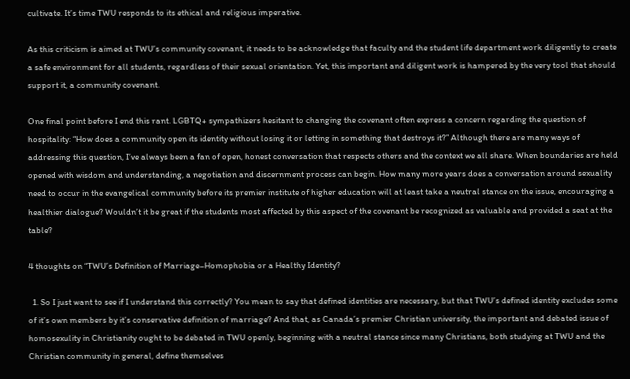cultivate. It’s time TWU responds to its ethical and religious imperative.

As this criticism is aimed at TWU’s community covenant, it needs to be acknowledge that faculty and the student life department work diligently to create a safe environment for all students, regardless of their sexual orientation. Yet, this important and diligent work is hampered by the very tool that should support it, a community covenant.

One final point before I end this rant. LGBTQ+ sympathizers hesitant to changing the covenant often express a concern regarding the question of hospitality: “How does a community open its identity without losing it or letting in something that destroys it?” Although there are many ways of addressing this question, I’ve always been a fan of open, honest conversation that respects others and the context we all share. When boundaries are held opened with wisdom and understanding, a negotiation and discernment process can begin. How many more years does a conversation around sexuality need to occur in the evangelical community before its premier institute of higher education will at least take a neutral stance on the issue, encouraging a healthier dialogue? Wouldn’t it be great if the students most affected by this aspect of the covenant be recognized as valuable and provided a seat at the table?

4 thoughts on “TWU’s Definition of Marriage–Homophobia or a Healthy Identity?

  1. So I just want to see if I understand this correctly? You mean to say that defined identities are necessary, but that TWU’s defined identity excludes some of it’s own members by it’s conservative definition of marriage? And that, as Canada’s premier Christian university, the important and debated issue of homosexulity in Christianity ought to be debated in TWU openly, beginning with a neutral stance since many Christians, both studying at TWU and the Christian community in general, define themselves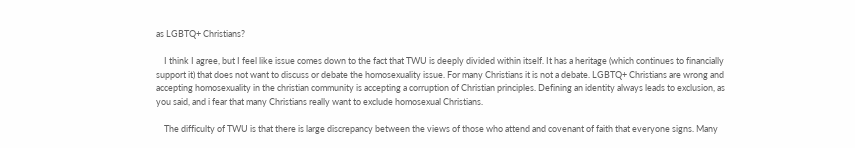as LGBTQ+ Christians?

    I think I agree, but I feel like issue comes down to the fact that TWU is deeply divided within itself. It has a heritage (which continues to financially support it) that does not want to discuss or debate the homosexuality issue. For many Christians it is not a debate. LGBTQ+ Christians are wrong and accepting homosexuality in the christian community is accepting a corruption of Christian principles. Defining an identity always leads to exclusion, as you said, and i fear that many Christians really want to exclude homosexual Christians.

    The difficulty of TWU is that there is large discrepancy between the views of those who attend and covenant of faith that everyone signs. Many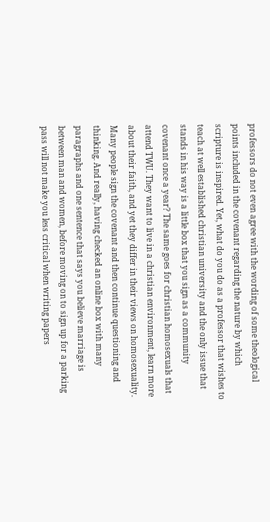professors do not even agree with the wording of some theological points included in the covenant regarding the nature by which scripture is inspired. Yet, what do you do as a professor that wishes to teach at well established christian university and the only issue that stands in his way is a little box that you sign as a community covenant once a year? The same goes for christian homosexuals that attend TWU. They want to live in a christian environment, learn more about their faith, and yet they differ in their views on homosexuality. Many people sign the covenant and then continue questioning and thinking. And really, having checked an online box with many paragraphs and one sentence that says you believe marriage is between man and women, before moving on to sign up for a parking pass will not make you less critical when writing papers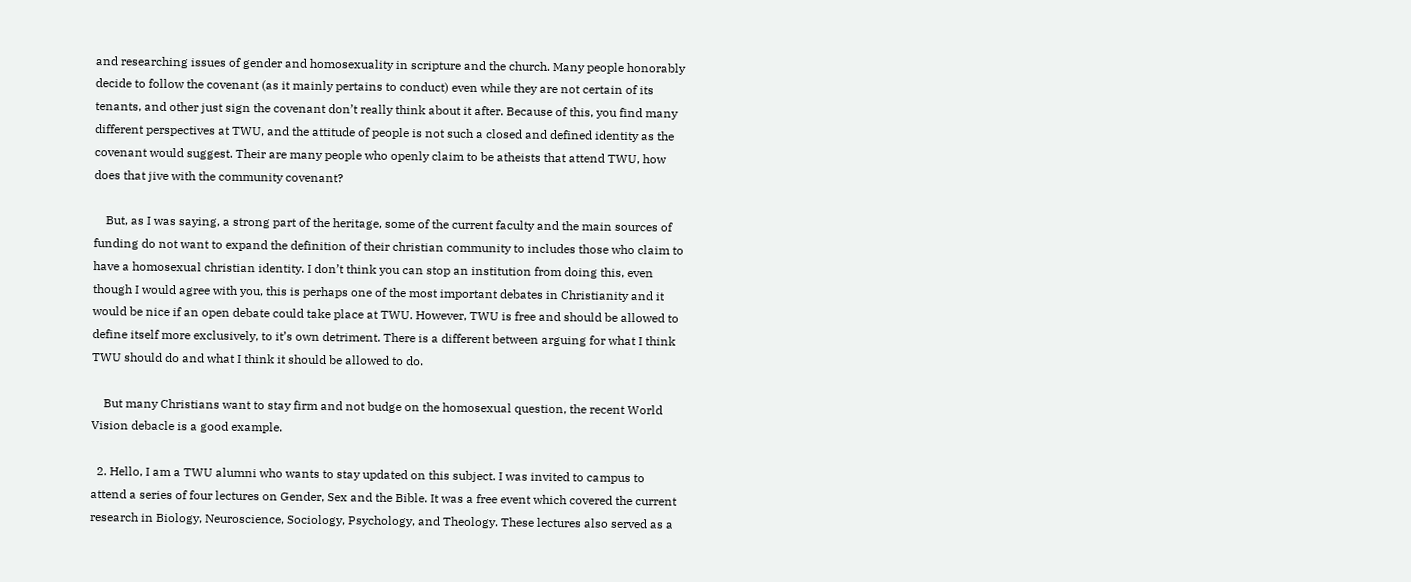and researching issues of gender and homosexuality in scripture and the church. Many people honorably decide to follow the covenant (as it mainly pertains to conduct) even while they are not certain of its tenants, and other just sign the covenant don’t really think about it after. Because of this, you find many different perspectives at TWU, and the attitude of people is not such a closed and defined identity as the covenant would suggest. Their are many people who openly claim to be atheists that attend TWU, how does that jive with the community covenant?

    But, as I was saying, a strong part of the heritage, some of the current faculty and the main sources of funding do not want to expand the definition of their christian community to includes those who claim to have a homosexual christian identity. I don’t think you can stop an institution from doing this, even though I would agree with you, this is perhaps one of the most important debates in Christianity and it would be nice if an open debate could take place at TWU. However, TWU is free and should be allowed to define itself more exclusively, to it’s own detriment. There is a different between arguing for what I think TWU should do and what I think it should be allowed to do.

    But many Christians want to stay firm and not budge on the homosexual question, the recent World Vision debacle is a good example.

  2. Hello, I am a TWU alumni who wants to stay updated on this subject. I was invited to campus to attend a series of four lectures on Gender, Sex and the Bible. It was a free event which covered the current research in Biology, Neuroscience, Sociology, Psychology, and Theology. These lectures also served as a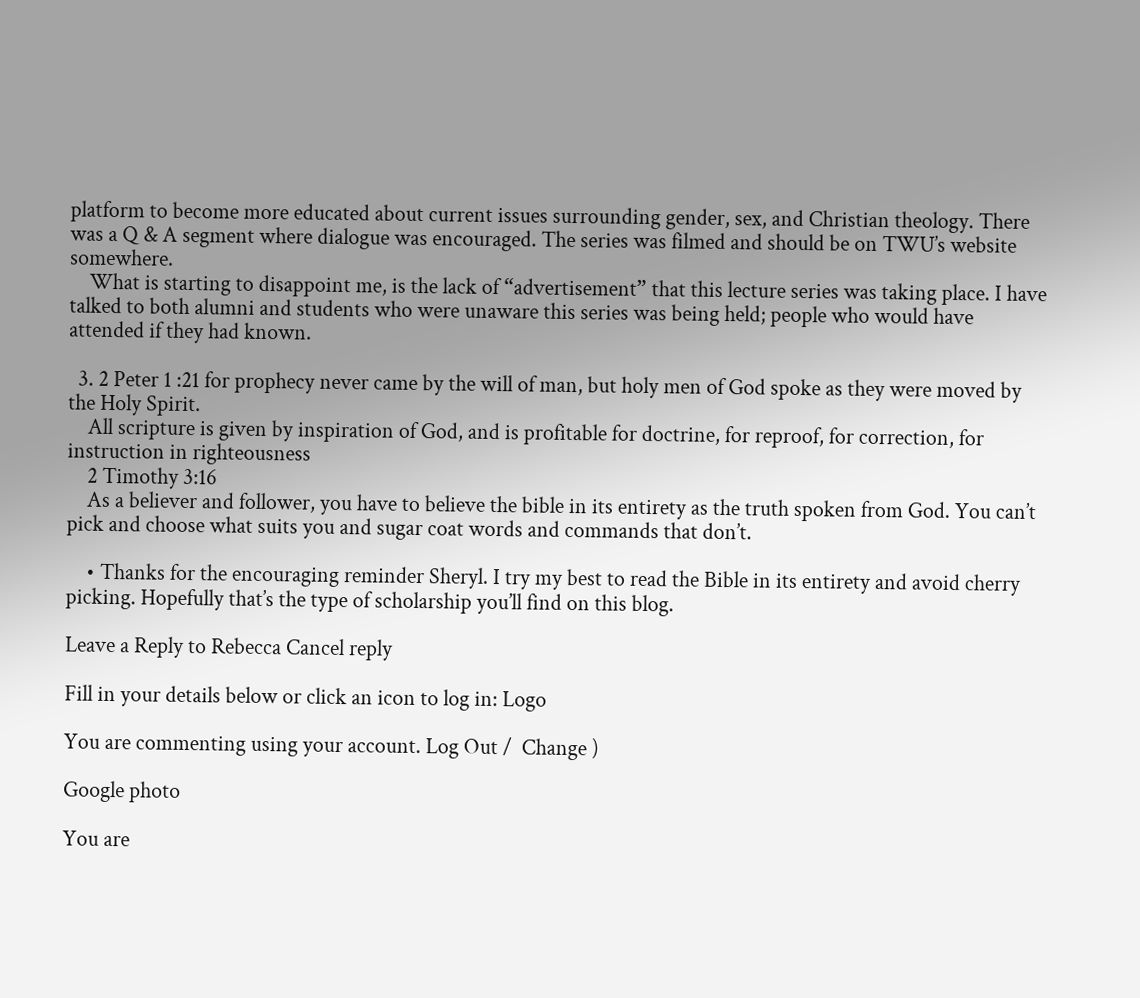platform to become more educated about current issues surrounding gender, sex, and Christian theology. There was a Q & A segment where dialogue was encouraged. The series was filmed and should be on TWU’s website somewhere.
    What is starting to disappoint me, is the lack of “advertisement” that this lecture series was taking place. I have talked to both alumni and students who were unaware this series was being held; people who would have attended if they had known.

  3. 2 Peter 1 :21 for prophecy never came by the will of man, but holy men of God spoke as they were moved by the Holy Spirit.
    All scripture is given by inspiration of God, and is profitable for doctrine, for reproof, for correction, for instruction in righteousness
    2 Timothy 3:16
    As a believer and follower, you have to believe the bible in its entirety as the truth spoken from God. You can’t pick and choose what suits you and sugar coat words and commands that don’t.

    • Thanks for the encouraging reminder Sheryl. I try my best to read the Bible in its entirety and avoid cherry picking. Hopefully that’s the type of scholarship you’ll find on this blog.

Leave a Reply to Rebecca Cancel reply

Fill in your details below or click an icon to log in: Logo

You are commenting using your account. Log Out /  Change )

Google photo

You are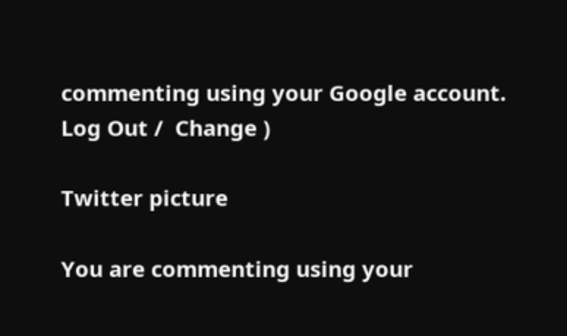commenting using your Google account. Log Out /  Change )

Twitter picture

You are commenting using your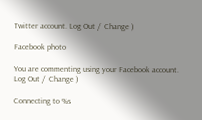Twitter account. Log Out /  Change )

Facebook photo

You are commenting using your Facebook account. Log Out /  Change )

Connecting to %s